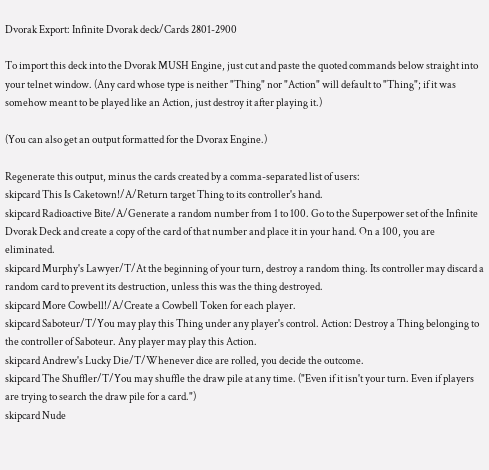Dvorak Export: Infinite Dvorak deck/Cards 2801-2900

To import this deck into the Dvorak MUSH Engine, just cut and paste the quoted commands below straight into your telnet window. (Any card whose type is neither "Thing" nor "Action" will default to "Thing"; if it was somehow meant to be played like an Action, just destroy it after playing it.)

(You can also get an output formatted for the Dvorax Engine.)

Regenerate this output, minus the cards created by a comma-separated list of users:
skipcard This Is Caketown!/A/Return target Thing to its controller's hand.
skipcard Radioactive Bite/A/Generate a random number from 1 to 100. Go to the Superpower set of the Infinite Dvorak Deck and create a copy of the card of that number and place it in your hand. On a 100, you are eliminated.
skipcard Murphy's Lawyer/T/At the beginning of your turn, destroy a random thing. Its controller may discard a random card to prevent its destruction, unless this was the thing destroyed.
skipcard More Cowbell!/A/Create a Cowbell Token for each player.
skipcard Saboteur/T/You may play this Thing under any player's control. Action: Destroy a Thing belonging to the controller of Saboteur. Any player may play this Action.
skipcard Andrew's Lucky Die/T/Whenever dice are rolled, you decide the outcome.
skipcard The Shuffler/T/You may shuffle the draw pile at any time. ("Even if it isn't your turn. Even if players are trying to search the draw pile for a card.")
skipcard Nude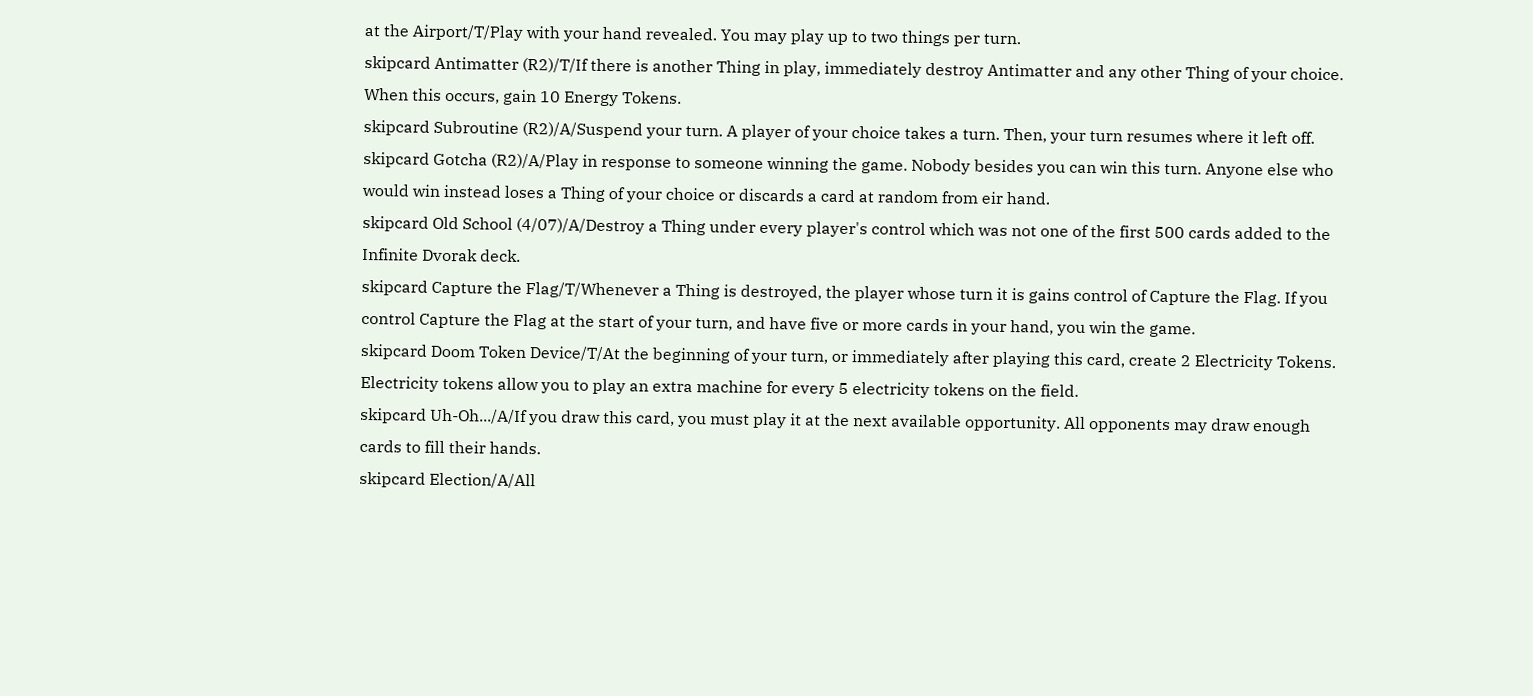at the Airport/T/Play with your hand revealed. You may play up to two things per turn.
skipcard Antimatter (R2)/T/If there is another Thing in play, immediately destroy Antimatter and any other Thing of your choice. When this occurs, gain 10 Energy Tokens.
skipcard Subroutine (R2)/A/Suspend your turn. A player of your choice takes a turn. Then, your turn resumes where it left off.
skipcard Gotcha (R2)/A/Play in response to someone winning the game. Nobody besides you can win this turn. Anyone else who would win instead loses a Thing of your choice or discards a card at random from eir hand.
skipcard Old School (4/07)/A/Destroy a Thing under every player's control which was not one of the first 500 cards added to the Infinite Dvorak deck.
skipcard Capture the Flag/T/Whenever a Thing is destroyed, the player whose turn it is gains control of Capture the Flag. If you control Capture the Flag at the start of your turn, and have five or more cards in your hand, you win the game.
skipcard Doom Token Device/T/At the beginning of your turn, or immediately after playing this card, create 2 Electricity Tokens. Electricity tokens allow you to play an extra machine for every 5 electricity tokens on the field.
skipcard Uh-Oh.../A/If you draw this card, you must play it at the next available opportunity. All opponents may draw enough cards to fill their hands.
skipcard Election/A/All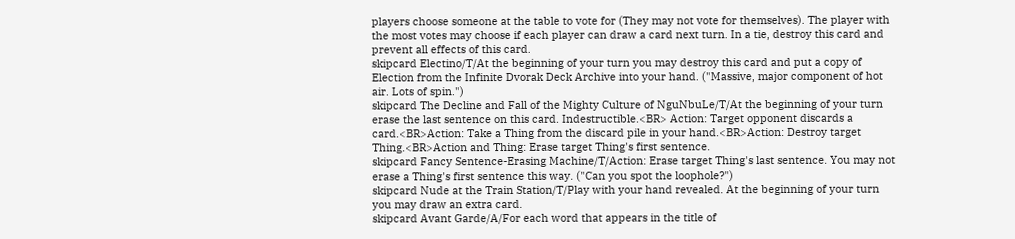players choose someone at the table to vote for (They may not vote for themselves). The player with the most votes may choose if each player can draw a card next turn. In a tie, destroy this card and prevent all effects of this card.
skipcard Electino/T/At the beginning of your turn you may destroy this card and put a copy of Election from the Infinite Dvorak Deck Archive into your hand. ("Massive, major component of hot air. Lots of spin.")
skipcard The Decline and Fall of the Mighty Culture of NguNbuLe/T/At the beginning of your turn erase the last sentence on this card. Indestructible.<BR> Action: Target opponent discards a card.<BR>Action: Take a Thing from the discard pile in your hand.<BR>Action: Destroy target Thing.<BR>Action and Thing: Erase target Thing's first sentence.
skipcard Fancy Sentence-Erasing Machine/T/Action: Erase target Thing's last sentence. You may not erase a Thing's first sentence this way. ("Can you spot the loophole?")
skipcard Nude at the Train Station/T/Play with your hand revealed. At the beginning of your turn you may draw an extra card.
skipcard Avant Garde/A/For each word that appears in the title of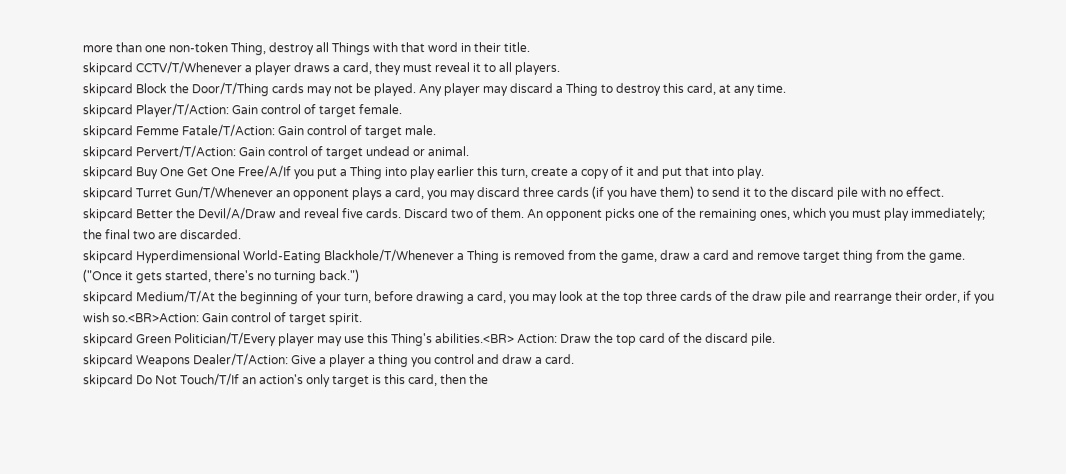more than one non-token Thing, destroy all Things with that word in their title.
skipcard CCTV/T/Whenever a player draws a card, they must reveal it to all players.
skipcard Block the Door/T/Thing cards may not be played. Any player may discard a Thing to destroy this card, at any time.
skipcard Player/T/Action: Gain control of target female.
skipcard Femme Fatale/T/Action: Gain control of target male.
skipcard Pervert/T/Action: Gain control of target undead or animal.
skipcard Buy One Get One Free/A/If you put a Thing into play earlier this turn, create a copy of it and put that into play.
skipcard Turret Gun/T/Whenever an opponent plays a card, you may discard three cards (if you have them) to send it to the discard pile with no effect.
skipcard Better the Devil/A/Draw and reveal five cards. Discard two of them. An opponent picks one of the remaining ones, which you must play immediately; the final two are discarded.
skipcard Hyperdimensional World-Eating Blackhole/T/Whenever a Thing is removed from the game, draw a card and remove target thing from the game. ("Once it gets started, there's no turning back.")
skipcard Medium/T/At the beginning of your turn, before drawing a card, you may look at the top three cards of the draw pile and rearrange their order, if you wish so.<BR>Action: Gain control of target spirit.
skipcard Green Politician/T/Every player may use this Thing's abilities.<BR> Action: Draw the top card of the discard pile.
skipcard Weapons Dealer/T/Action: Give a player a thing you control and draw a card.
skipcard Do Not Touch/T/If an action's only target is this card, then the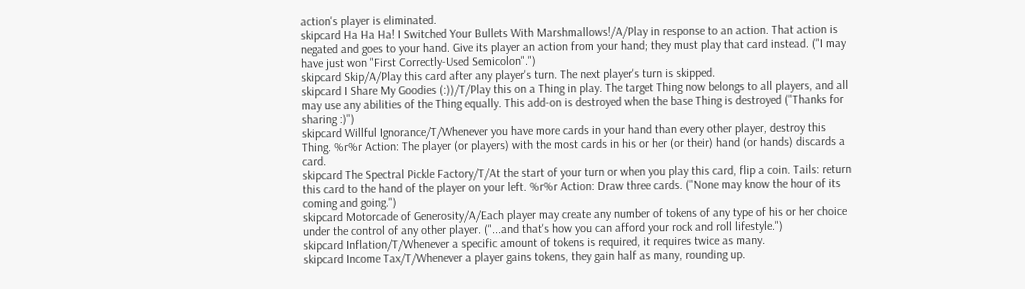action's player is eliminated.
skipcard Ha Ha Ha! I Switched Your Bullets With Marshmallows!/A/Play in response to an action. That action is negated and goes to your hand. Give its player an action from your hand; they must play that card instead. ("I may have just won "First Correctly-Used Semicolon".")
skipcard Skip/A/Play this card after any player's turn. The next player's turn is skipped.
skipcard I Share My Goodies (:))/T/Play this on a Thing in play. The target Thing now belongs to all players, and all may use any abilities of the Thing equally. This add-on is destroyed when the base Thing is destroyed ("Thanks for sharing :)")
skipcard Willful Ignorance/T/Whenever you have more cards in your hand than every other player, destroy this Thing. %r%r Action: The player (or players) with the most cards in his or her (or their) hand (or hands) discards a card.
skipcard The Spectral Pickle Factory/T/At the start of your turn or when you play this card, flip a coin. Tails: return this card to the hand of the player on your left. %r%r Action: Draw three cards. ("None may know the hour of its coming and going.")
skipcard Motorcade of Generosity/A/Each player may create any number of tokens of any type of his or her choice under the control of any other player. ("...and that's how you can afford your rock and roll lifestyle.")
skipcard Inflation/T/Whenever a specific amount of tokens is required, it requires twice as many.
skipcard Income Tax/T/Whenever a player gains tokens, they gain half as many, rounding up.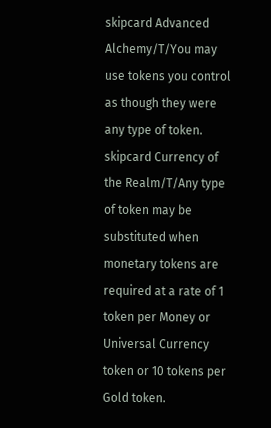skipcard Advanced Alchemy/T/You may use tokens you control as though they were any type of token.
skipcard Currency of the Realm/T/Any type of token may be substituted when monetary tokens are required at a rate of 1 token per Money or Universal Currency token or 10 tokens per Gold token.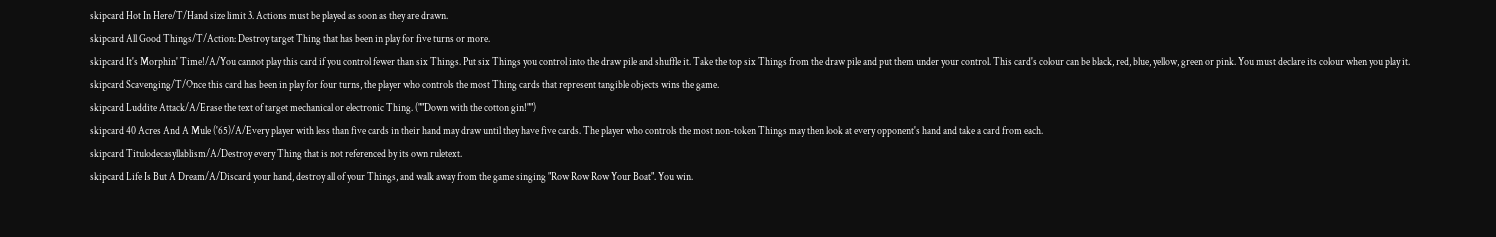skipcard Hot In Here/T/Hand size limit 3. Actions must be played as soon as they are drawn.
skipcard All Good Things/T/Action: Destroy target Thing that has been in play for five turns or more.
skipcard It's Morphin' Time!/A/You cannot play this card if you control fewer than six Things. Put six Things you control into the draw pile and shuffle it. Take the top six Things from the draw pile and put them under your control. This card's colour can be black, red, blue, yellow, green or pink. You must declare its colour when you play it.
skipcard Scavenging/T/Once this card has been in play for four turns, the player who controls the most Thing cards that represent tangible objects wins the game.
skipcard Luddite Attack/A/Erase the text of target mechanical or electronic Thing. (""Down with the cotton gin!"")
skipcard 40 Acres And A Mule ('65)/A/Every player with less than five cards in their hand may draw until they have five cards. The player who controls the most non-token Things may then look at every opponent's hand and take a card from each.
skipcard Titulodecasyllablism/A/Destroy every Thing that is not referenced by its own ruletext.
skipcard Life Is But A Dream/A/Discard your hand, destroy all of your Things, and walk away from the game singing "Row Row Row Your Boat". You win.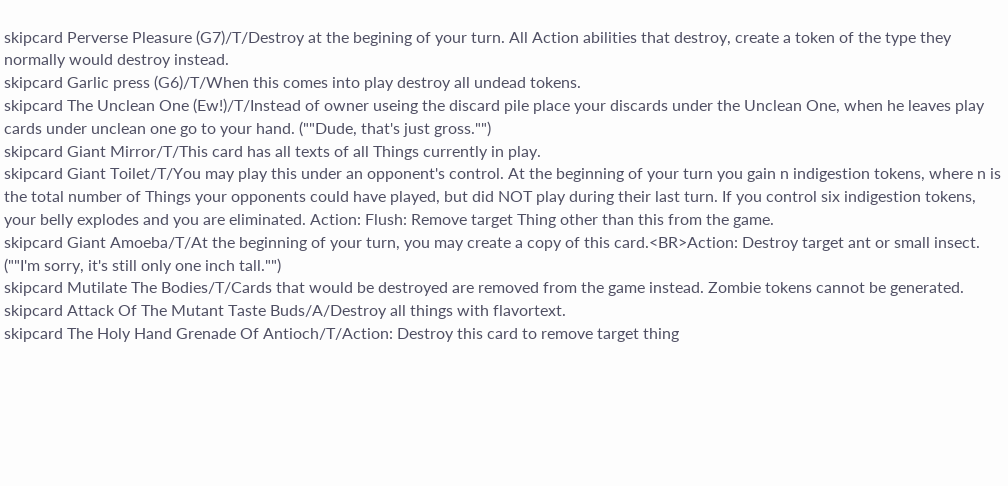skipcard Perverse Pleasure (G7)/T/Destroy at the begining of your turn. All Action abilities that destroy, create a token of the type they normally would destroy instead.
skipcard Garlic press (G6)/T/When this comes into play destroy all undead tokens.
skipcard The Unclean One (Ew!)/T/Instead of owner useing the discard pile place your discards under the Unclean One, when he leaves play cards under unclean one go to your hand. (""Dude, that's just gross."")
skipcard Giant Mirror/T/This card has all texts of all Things currently in play.
skipcard Giant Toilet/T/You may play this under an opponent's control. At the beginning of your turn you gain n indigestion tokens, where n is the total number of Things your opponents could have played, but did NOT play during their last turn. If you control six indigestion tokens, your belly explodes and you are eliminated. Action: Flush: Remove target Thing other than this from the game.
skipcard Giant Amoeba/T/At the beginning of your turn, you may create a copy of this card.<BR>Action: Destroy target ant or small insect. (""I'm sorry, it's still only one inch tall."")
skipcard Mutilate The Bodies/T/Cards that would be destroyed are removed from the game instead. Zombie tokens cannot be generated.
skipcard Attack Of The Mutant Taste Buds/A/Destroy all things with flavortext.
skipcard The Holy Hand Grenade Of Antioch/T/Action: Destroy this card to remove target thing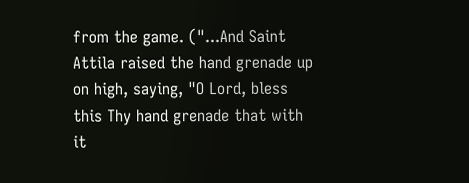from the game. ("...And Saint Attila raised the hand grenade up on high, saying, "O Lord, bless this Thy hand grenade that with it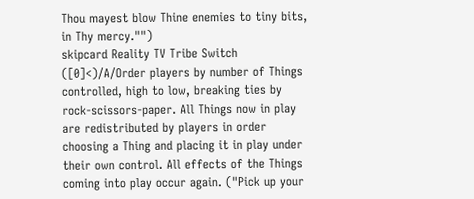Thou mayest blow Thine enemies to tiny bits, in Thy mercy."")
skipcard Reality TV Tribe Switch ([0]<)/A/Order players by number of Things controlled, high to low, breaking ties by rock-scissors-paper. All Things now in play are redistributed by players in order choosing a Thing and placing it in play under their own control. All effects of the Things coming into play occur again. ("Pick up your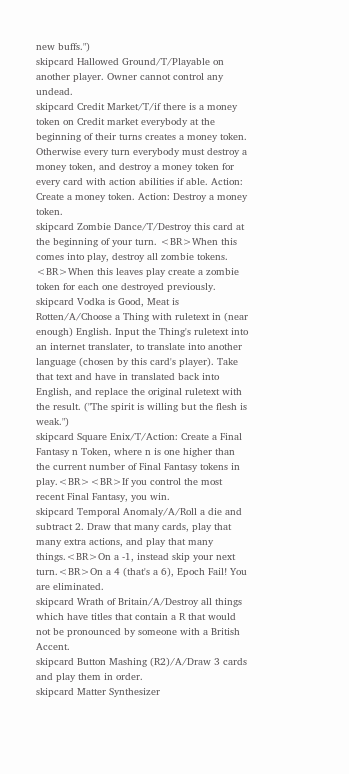new buffs.")
skipcard Hallowed Ground/T/Playable on another player. Owner cannot control any undead.
skipcard Credit Market/T/if there is a money token on Credit market everybody at the beginning of their turns creates a money token. Otherwise every turn everybody must destroy a money token, and destroy a money token for every card with action abilities if able. Action: Create a money token. Action: Destroy a money token.
skipcard Zombie Dance/T/Destroy this card at the beginning of your turn. <BR>When this comes into play, destroy all zombie tokens. <BR>When this leaves play create a zombie token for each one destroyed previously.
skipcard Vodka is Good, Meat is Rotten/A/Choose a Thing with ruletext in (near enough) English. Input the Thing's ruletext into an internet translater, to translate into another language (chosen by this card's player). Take that text and have in translated back into English, and replace the original ruletext with the result. ("The spirit is willing but the flesh is weak.")
skipcard Square Enix/T/Action: Create a Final Fantasy n Token, where n is one higher than the current number of Final Fantasy tokens in play.<BR><BR>If you control the most recent Final Fantasy, you win.
skipcard Temporal Anomaly/A/Roll a die and subtract 2. Draw that many cards, play that many extra actions, and play that many things.<BR>On a -1, instead skip your next turn.<BR>On a 4 (that's a 6), Epoch Fail! You are eliminated.
skipcard Wrath of Britain/A/Destroy all things which have titles that contain a R that would not be pronounced by someone with a British Accent.
skipcard Button Mashing (R2)/A/Draw 3 cards and play them in order.
skipcard Matter Synthesizer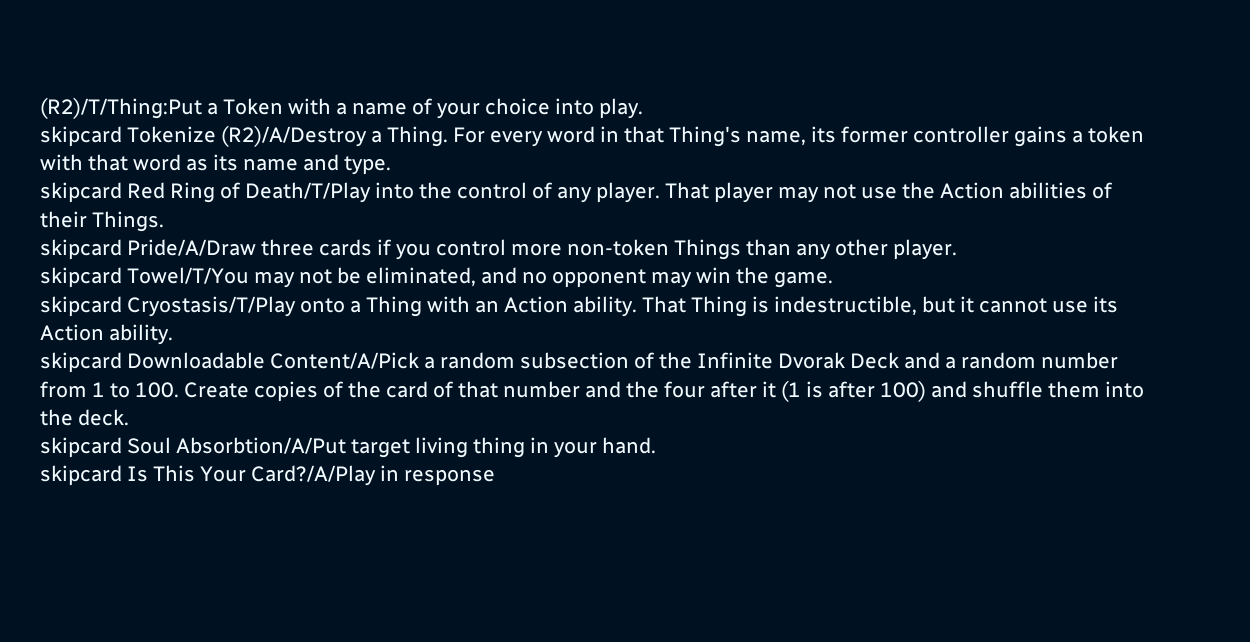(R2)/T/Thing:Put a Token with a name of your choice into play.
skipcard Tokenize (R2)/A/Destroy a Thing. For every word in that Thing's name, its former controller gains a token with that word as its name and type.
skipcard Red Ring of Death/T/Play into the control of any player. That player may not use the Action abilities of their Things.
skipcard Pride/A/Draw three cards if you control more non-token Things than any other player.
skipcard Towel/T/You may not be eliminated, and no opponent may win the game.
skipcard Cryostasis/T/Play onto a Thing with an Action ability. That Thing is indestructible, but it cannot use its Action ability.
skipcard Downloadable Content/A/Pick a random subsection of the Infinite Dvorak Deck and a random number from 1 to 100. Create copies of the card of that number and the four after it (1 is after 100) and shuffle them into the deck.
skipcard Soul Absorbtion/A/Put target living thing in your hand.
skipcard Is This Your Card?/A/Play in response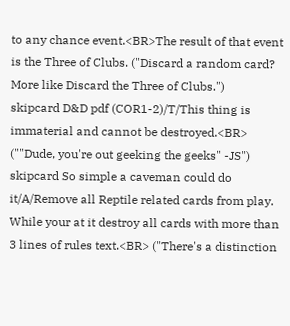to any chance event.<BR>The result of that event is the Three of Clubs. ("Discard a random card? More like Discard the Three of Clubs.")
skipcard D&D pdf (COR1-2)/T/This thing is immaterial and cannot be destroyed.<BR> (""Dude, you're out geeking the geeks" -JS")
skipcard So simple a caveman could do it/A/Remove all Reptile related cards from play. While your at it destroy all cards with more than 3 lines of rules text.<BR> ("There's a distinction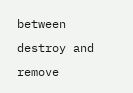between destroy and remove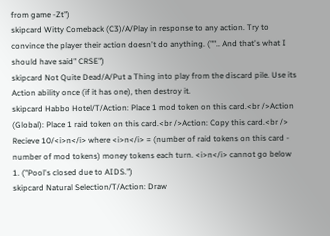from game -Zt")
skipcard Witty Comeback (C3)/A/Play in response to any action. Try to convince the player their action doesn't do anything. ("".. And that's what I should have said" CRSE")
skipcard Not Quite Dead/A/Put a Thing into play from the discard pile. Use its Action ability once (if it has one), then destroy it.
skipcard Habbo Hotel/T/Action: Place 1 mod token on this card.<br />Action (Global): Place 1 raid token on this card.<br />Action: Copy this card.<br /> Recieve 10/<i>n</i> where <i>n</i> = (number of raid tokens on this card - number of mod tokens) money tokens each turn. <i>n</i> cannot go below 1. ("Pool's closed due to AIDS.")
skipcard Natural Selection/T/Action: Draw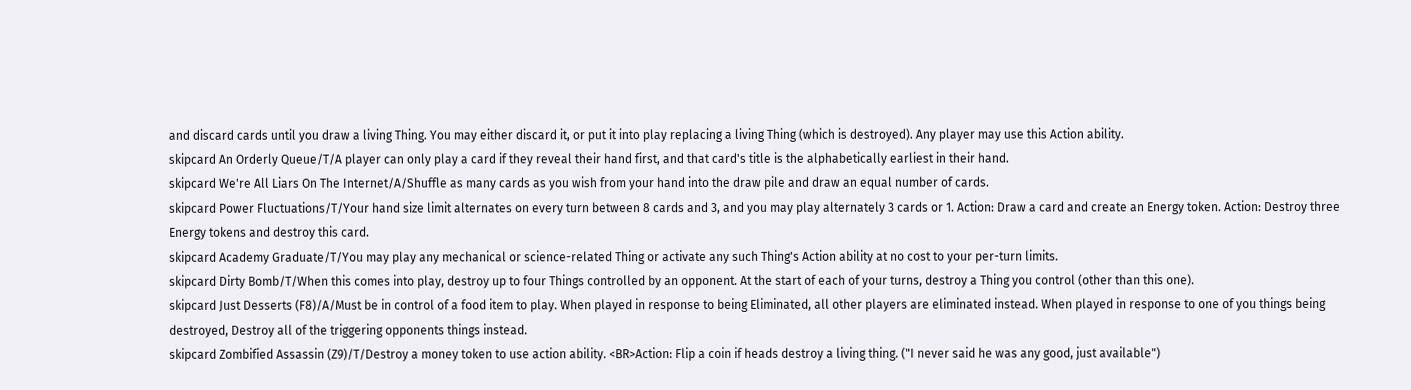and discard cards until you draw a living Thing. You may either discard it, or put it into play replacing a living Thing (which is destroyed). Any player may use this Action ability.
skipcard An Orderly Queue/T/A player can only play a card if they reveal their hand first, and that card's title is the alphabetically earliest in their hand.
skipcard We're All Liars On The Internet/A/Shuffle as many cards as you wish from your hand into the draw pile and draw an equal number of cards.
skipcard Power Fluctuations/T/Your hand size limit alternates on every turn between 8 cards and 3, and you may play alternately 3 cards or 1. Action: Draw a card and create an Energy token. Action: Destroy three Energy tokens and destroy this card.
skipcard Academy Graduate/T/You may play any mechanical or science-related Thing or activate any such Thing's Action ability at no cost to your per-turn limits.
skipcard Dirty Bomb/T/When this comes into play, destroy up to four Things controlled by an opponent. At the start of each of your turns, destroy a Thing you control (other than this one).
skipcard Just Desserts (F8)/A/Must be in control of a food item to play. When played in response to being Eliminated, all other players are eliminated instead. When played in response to one of you things being destroyed, Destroy all of the triggering opponents things instead.
skipcard Zombified Assassin (Z9)/T/Destroy a money token to use action ability. <BR>Action: Flip a coin if heads destroy a living thing. ("I never said he was any good, just available")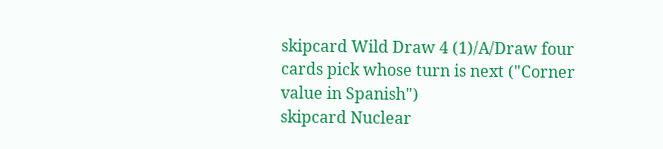skipcard Wild Draw 4 (1)/A/Draw four cards pick whose turn is next ("Corner value in Spanish")
skipcard Nuclear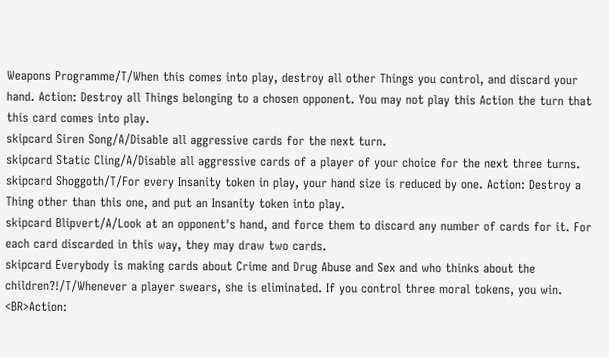Weapons Programme/T/When this comes into play, destroy all other Things you control, and discard your hand. Action: Destroy all Things belonging to a chosen opponent. You may not play this Action the turn that this card comes into play.
skipcard Siren Song/A/Disable all aggressive cards for the next turn.
skipcard Static Cling/A/Disable all aggressive cards of a player of your choice for the next three turns.
skipcard Shoggoth/T/For every Insanity token in play, your hand size is reduced by one. Action: Destroy a Thing other than this one, and put an Insanity token into play.
skipcard Blipvert/A/Look at an opponent's hand, and force them to discard any number of cards for it. For each card discarded in this way, they may draw two cards.
skipcard Everybody is making cards about Crime and Drug Abuse and Sex and who thinks about the children?!/T/Whenever a player swears, she is eliminated. If you control three moral tokens, you win. <BR>Action: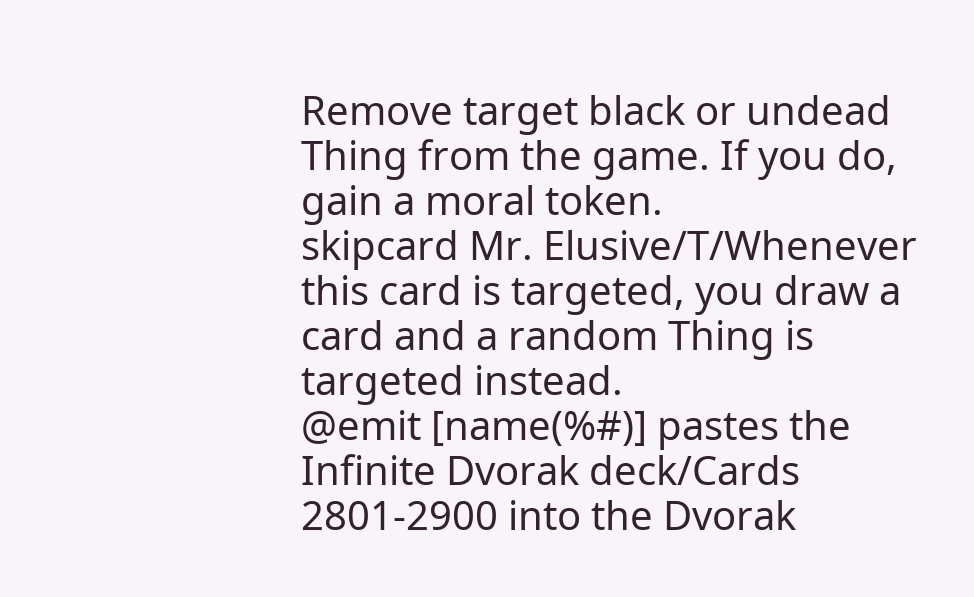Remove target black or undead Thing from the game. If you do, gain a moral token.
skipcard Mr. Elusive/T/Whenever this card is targeted, you draw a card and a random Thing is targeted instead.
@emit [name(%#)] pastes the Infinite Dvorak deck/Cards 2801-2900 into the Dvorak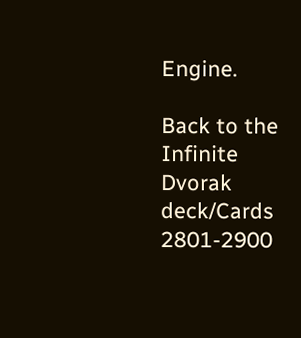Engine.

Back to the Infinite Dvorak deck/Cards 2801-2900